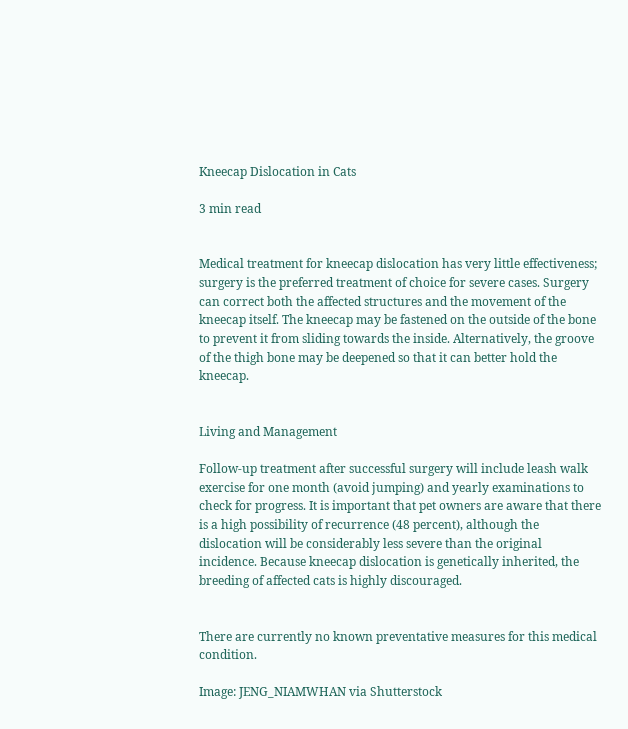Kneecap Dislocation in Cats

3 min read


Medical treatment for kneecap dislocation has very little effectiveness; surgery is the preferred treatment of choice for severe cases. Surgery can correct both the affected structures and the movement of the kneecap itself. The kneecap may be fastened on the outside of the bone to prevent it from sliding towards the inside. Alternatively, the groove of the thigh bone may be deepened so that it can better hold the kneecap.


Living and Management

Follow-up treatment after successful surgery will include leash walk exercise for one month (avoid jumping) and yearly examinations to check for progress. It is important that pet owners are aware that there is a high possibility of recurrence (48 percent), although the dislocation will be considerably less severe than the original incidence. Because kneecap dislocation is genetically inherited, the breeding of affected cats is highly discouraged.


There are currently no known preventative measures for this medical condition.

Image: JENG_NIAMWHAN via Shutterstock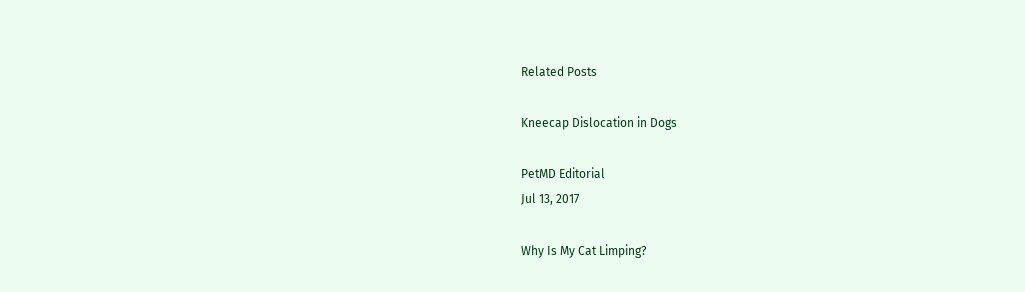Related Posts

Kneecap Dislocation in Dogs

PetMD Editorial
Jul 13, 2017

Why Is My Cat Limping?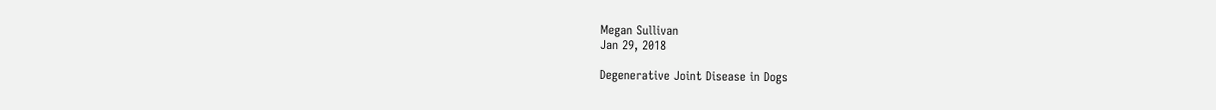Megan Sullivan
Jan 29, 2018

Degenerative Joint Disease in Dogs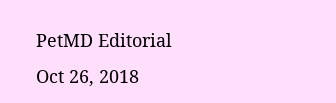PetMD Editorial
Oct 26, 2018